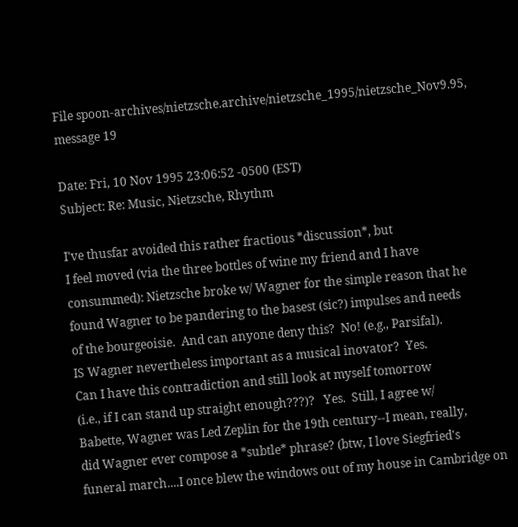File spoon-archives/nietzsche.archive/nietzsche_1995/nietzsche_Nov9.95, message 19

Date: Fri, 10 Nov 1995 23:06:52 -0500 (EST)
Subject: Re: Music, Nietzsche, Rhythm

I've thusfar avoided this rather fractious *discussion*, but
I feel moved (via the three bottles of wine my friend and I have
consummed): Nietzsche broke w/ Wagner for the simple reason that he
found Wagner to be pandering to the basest (sic?) impulses and needs
of the bourgeoisie.  And can anyone deny this?  No! (e.g., Parsifal).
IS Wagner nevertheless important as a musical inovator?  Yes.
Can I have this contradiction and still look at myself tomorrow
(i.e., if I can stand up straight enough???)?   Yes.  Still, I agree w/
Babette, Wagner was Led Zeplin for the 19th century--I mean, really,
did Wagner ever compose a *subtle* phrase? (btw, I love Siegfried's
funeral march....I once blew the windows out of my house in Cambridge on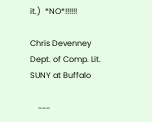it.)  *NO*!!!!!!

Chris Devenney
Dept. of Comp. Lit.
SUNY at Buffalo

    ---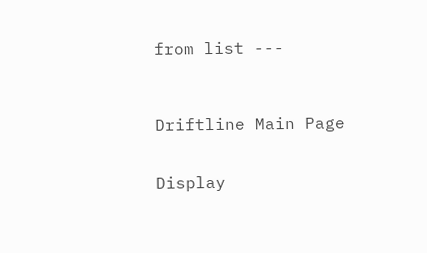from list ---



Driftline Main Page


Display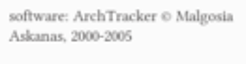software: ArchTracker © Malgosia Askanas, 2000-2005